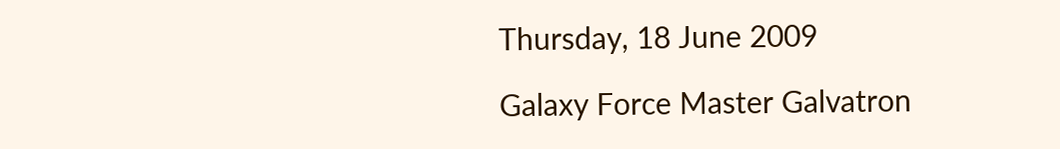Thursday, 18 June 2009

Galaxy Force Master Galvatron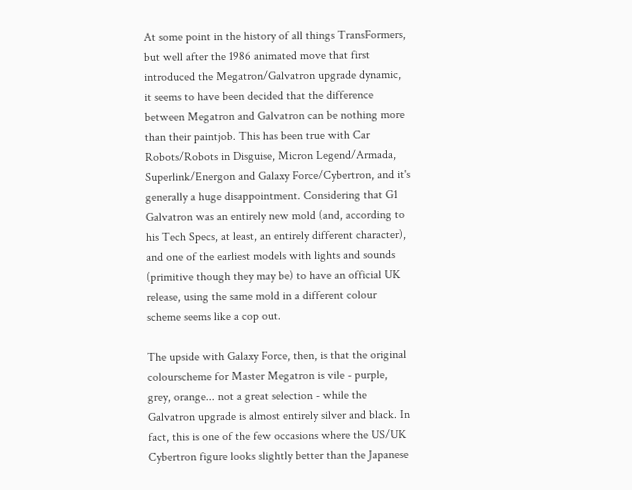At some point in the history of all things TransFormers, but well after the 1986 animated move that first introduced the Megatron/Galvatron upgrade dynamic, it seems to have been decided that the difference between Megatron and Galvatron can be nothing more than their paintjob. This has been true with Car Robots/Robots in Disguise, Micron Legend/Armada, Superlink/Energon and Galaxy Force/Cybertron, and it's generally a huge disappointment. Considering that G1 Galvatron was an entirely new mold (and, according to his Tech Specs, at least, an entirely different character), and one of the earliest models with lights and sounds (primitive though they may be) to have an official UK release, using the same mold in a different colour scheme seems like a cop out.

The upside with Galaxy Force, then, is that the original colourscheme for Master Megatron is vile - purple, grey, orange... not a great selection - while the Galvatron upgrade is almost entirely silver and black. In fact, this is one of the few occasions where the US/UK Cybertron figure looks slightly better than the Japanese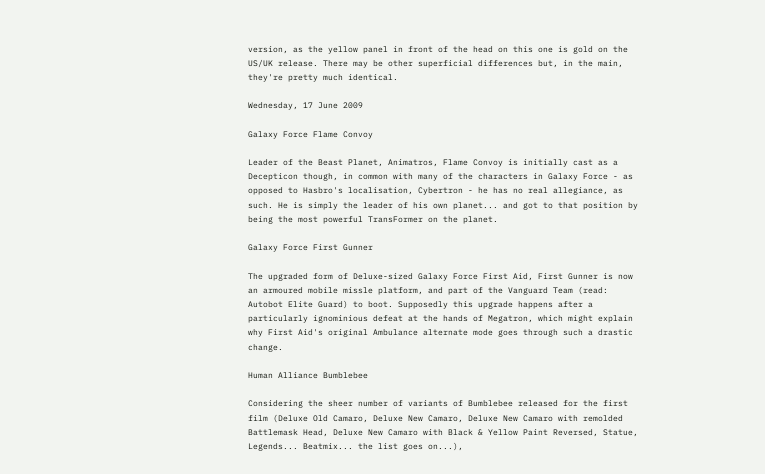version, as the yellow panel in front of the head on this one is gold on the US/UK release. There may be other superficial differences but, in the main, they're pretty much identical.

Wednesday, 17 June 2009

Galaxy Force Flame Convoy

Leader of the Beast Planet, Animatros, Flame Convoy is initially cast as a Decepticon though, in common with many of the characters in Galaxy Force - as opposed to Hasbro's localisation, Cybertron - he has no real allegiance, as such. He is simply the leader of his own planet... and got to that position by being the most powerful TransFormer on the planet.

Galaxy Force First Gunner

The upgraded form of Deluxe-sized Galaxy Force First Aid, First Gunner is now an armoured mobile missle platform, and part of the Vanguard Team (read: Autobot Elite Guard) to boot. Supposedly this upgrade happens after a particularly ignominious defeat at the hands of Megatron, which might explain why First Aid's original Ambulance alternate mode goes through such a drastic change.

Human Alliance Bumblebee

Considering the sheer number of variants of Bumblebee released for the first film (Deluxe Old Camaro, Deluxe New Camaro, Deluxe New Camaro with remolded Battlemask Head, Deluxe New Camaro with Black & Yellow Paint Reversed, Statue, Legends... Beatmix... the list goes on...),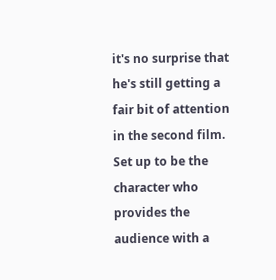it's no surprise that he's still getting a fair bit of attention in the second film. Set up to be the character who provides the audience with a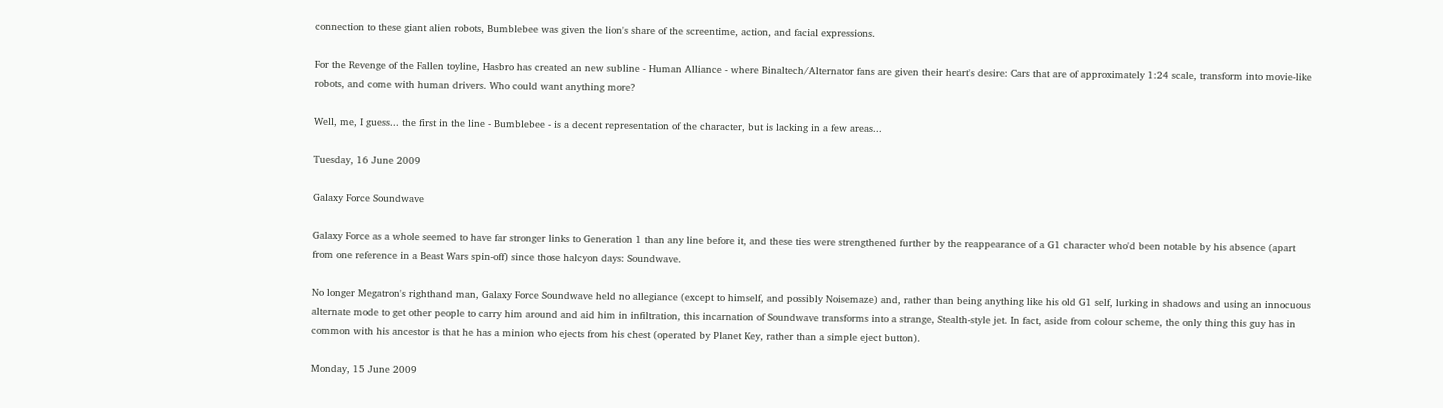connection to these giant alien robots, Bumblebee was given the lion's share of the screentime, action, and facial expressions.

For the Revenge of the Fallen toyline, Hasbro has created an new subline - Human Alliance - where Binaltech/Alternator fans are given their heart's desire: Cars that are of approximately 1:24 scale, transform into movie-like robots, and come with human drivers. Who could want anything more?

Well, me, I guess... the first in the line - Bumblebee - is a decent representation of the character, but is lacking in a few areas...

Tuesday, 16 June 2009

Galaxy Force Soundwave

Galaxy Force as a whole seemed to have far stronger links to Generation 1 than any line before it, and these ties were strengthened further by the reappearance of a G1 character who'd been notable by his absence (apart from one reference in a Beast Wars spin-off) since those halcyon days: Soundwave.

No longer Megatron's righthand man, Galaxy Force Soundwave held no allegiance (except to himself, and possibly Noisemaze) and, rather than being anything like his old G1 self, lurking in shadows and using an innocuous alternate mode to get other people to carry him around and aid him in infiltration, this incarnation of Soundwave transforms into a strange, Stealth-style jet. In fact, aside from colour scheme, the only thing this guy has in common with his ancestor is that he has a minion who ejects from his chest (operated by Planet Key, rather than a simple eject button).

Monday, 15 June 2009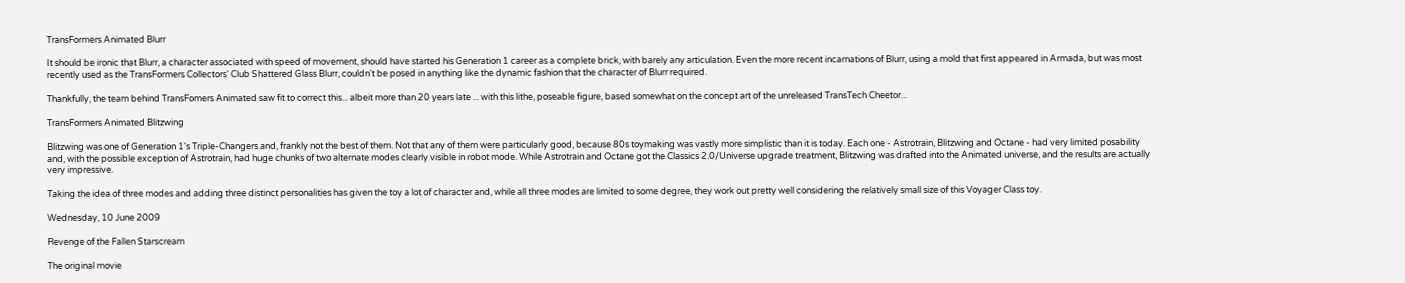TransFormers Animated Blurr

It should be ironic that Blurr, a character associated with speed of movement, should have started his Generation 1 career as a complete brick, with barely any articulation. Even the more recent incarnations of Blurr, using a mold that first appeared in Armada, but was most recently used as the TransFormers Collectors' Club Shattered Glass Blurr, couldn't be posed in anything like the dynamic fashion that the character of Blurr required.

Thankfully, the team behind TransFomers Animated saw fit to correct this... albeit more than 20 years late ... with this lithe, poseable figure, based somewhat on the concept art of the unreleased TransTech Cheetor...

TransFormers Animated Blitzwing

Blitzwing was one of Generation 1's Triple-Changers and, frankly not the best of them. Not that any of them were particularly good, because 80s toymaking was vastly more simplistic than it is today. Each one - Astrotrain, Blitzwing and Octane - had very limited posability and, with the possible exception of Astrotrain, had huge chunks of two alternate modes clearly visible in robot mode. While Astrotrain and Octane got the Classics 2.0/Universe upgrade treatment, Blitzwing was drafted into the Animated universe, and the results are actually very impressive.

Taking the idea of three modes and adding three distinct personalities has given the toy a lot of character and, while all three modes are limited to some degree, they work out pretty well considering the relatively small size of this Voyager Class toy.

Wednesday, 10 June 2009

Revenge of the Fallen Starscream

The original movie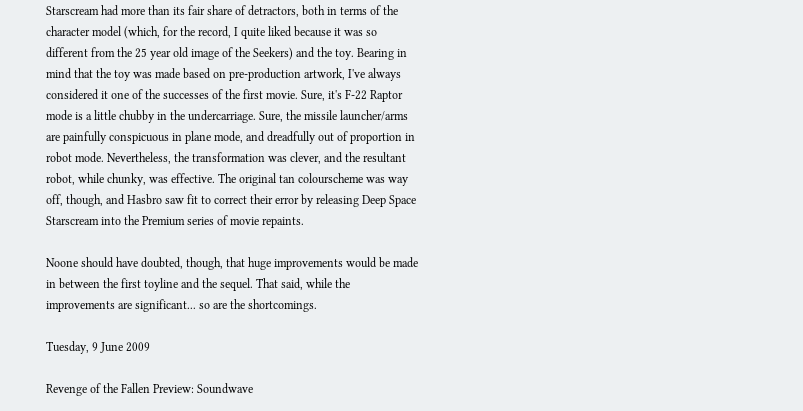Starscream had more than its fair share of detractors, both in terms of the character model (which, for the record, I quite liked because it was so different from the 25 year old image of the Seekers) and the toy. Bearing in mind that the toy was made based on pre-production artwork, I've always considered it one of the successes of the first movie. Sure, it's F-22 Raptor mode is a little chubby in the undercarriage. Sure, the missile launcher/arms are painfully conspicuous in plane mode, and dreadfully out of proportion in robot mode. Nevertheless, the transformation was clever, and the resultant robot, while chunky, was effective. The original tan colourscheme was way off, though, and Hasbro saw fit to correct their error by releasing Deep Space Starscream into the Premium series of movie repaints.

Noone should have doubted, though, that huge improvements would be made in between the first toyline and the sequel. That said, while the improvements are significant... so are the shortcomings.

Tuesday, 9 June 2009

Revenge of the Fallen Preview: Soundwave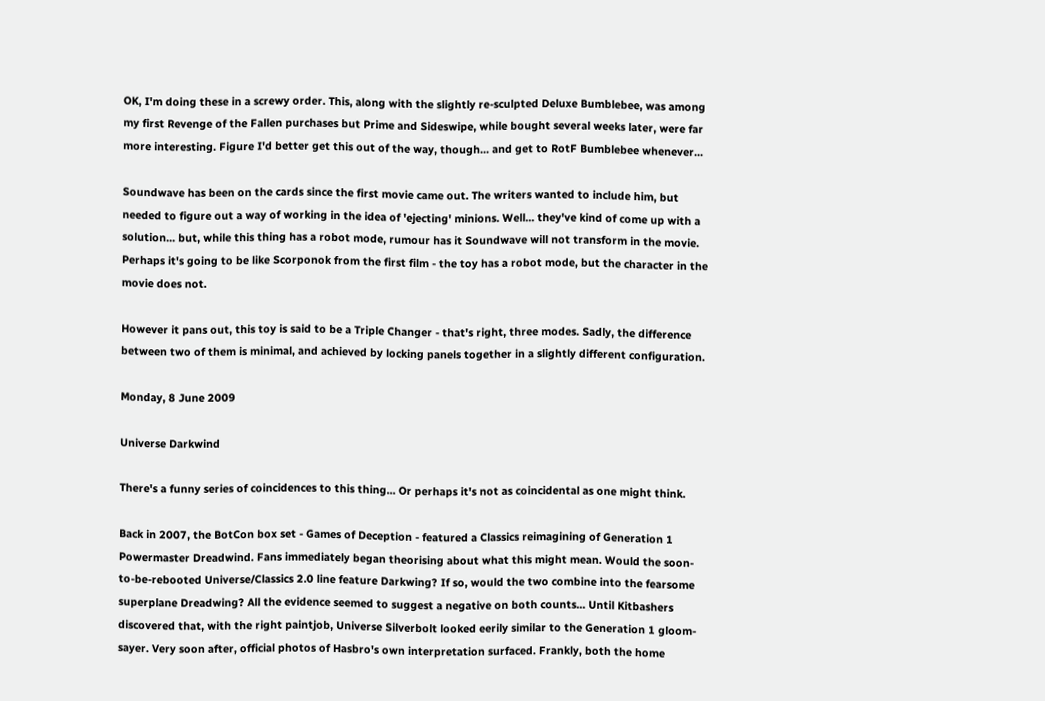OK, I'm doing these in a screwy order. This, along with the slightly re-sculpted Deluxe Bumblebee, was among my first Revenge of the Fallen purchases but Prime and Sideswipe, while bought several weeks later, were far more interesting. Figure I'd better get this out of the way, though... and get to RotF Bumblebee whenever...

Soundwave has been on the cards since the first movie came out. The writers wanted to include him, but needed to figure out a way of working in the idea of 'ejecting' minions. Well... they've kind of come up with a solution... but, while this thing has a robot mode, rumour has it Soundwave will not transform in the movie. Perhaps it's going to be like Scorponok from the first film - the toy has a robot mode, but the character in the movie does not.

However it pans out, this toy is said to be a Triple Changer - that's right, three modes. Sadly, the difference between two of them is minimal, and achieved by locking panels together in a slightly different configuration.

Monday, 8 June 2009

Universe Darkwind

There's a funny series of coincidences to this thing... Or perhaps it's not as coincidental as one might think.

Back in 2007, the BotCon box set - Games of Deception - featured a Classics reimagining of Generation 1 Powermaster Dreadwind. Fans immediately began theorising about what this might mean. Would the soon-to-be-rebooted Universe/Classics 2.0 line feature Darkwing? If so, would the two combine into the fearsome superplane Dreadwing? All the evidence seemed to suggest a negative on both counts... Until Kitbashers discovered that, with the right paintjob, Universe Silverbolt looked eerily similar to the Generation 1 gloom-sayer. Very soon after, official photos of Hasbro's own interpretation surfaced. Frankly, both the home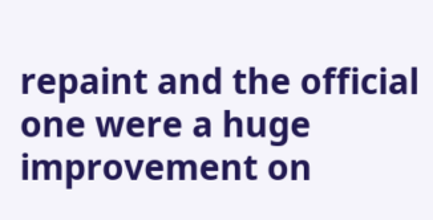repaint and the official one were a huge improvement on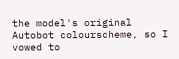the model's original Autobot colourscheme, so I vowed to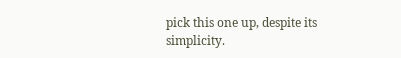pick this one up, despite its simplicity.